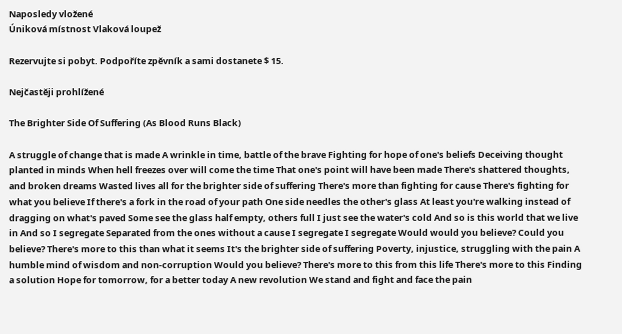Naposledy vložené
Úniková místnost Vlaková loupež

Rezervujte si pobyt. Podpoříte zpěvník a sami dostanete $ 15.

Nejčastěji prohlížené

The Brighter Side Of Suffering (As Blood Runs Black)

A struggle of change that is made A wrinkle in time, battle of the brave Fighting for hope of one's beliefs Deceiving thought planted in minds When hell freezes over will come the time That one's point will have been made There's shattered thoughts, and broken dreams Wasted lives all for the brighter side of suffering There's more than fighting for cause There's fighting for what you believe If there's a fork in the road of your path One side needles the other's glass At least you're walking instead of dragging on what's paved Some see the glass half empty, others full I just see the water's cold And so is this world that we live in And so I segregate Separated from the ones without a cause I segregate I segregate Would would you believe? Could you believe? There's more to this than what it seems It's the brighter side of suffering Poverty, injustice, struggling with the pain A humble mind of wisdom and non-corruption Would you believe? There's more to this from this life There's more to this Finding a solution Hope for tomorrow, for a better today A new revolution We stand and fight and face the pain